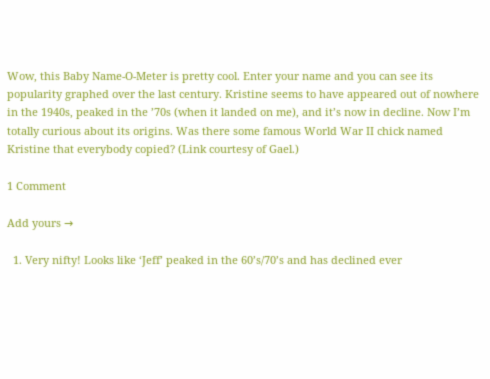Wow, this Baby Name-O-Meter is pretty cool. Enter your name and you can see its popularity graphed over the last century. Kristine seems to have appeared out of nowhere in the 1940s, peaked in the ’70s (when it landed on me), and it’s now in decline. Now I’m totally curious about its origins. Was there some famous World War II chick named Kristine that everybody copied? (Link courtesy of Gael.)

1 Comment

Add yours →

  1. Very nifty! Looks like ‘Jeff’ peaked in the 60’s/70’s and has declined ever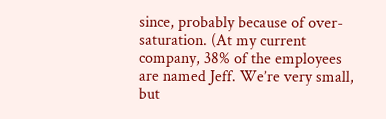since, probably because of over-saturation. (At my current company, 38% of the employees are named Jeff. We’re very small, but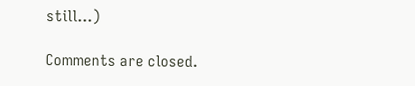still…)

Comments are closed.